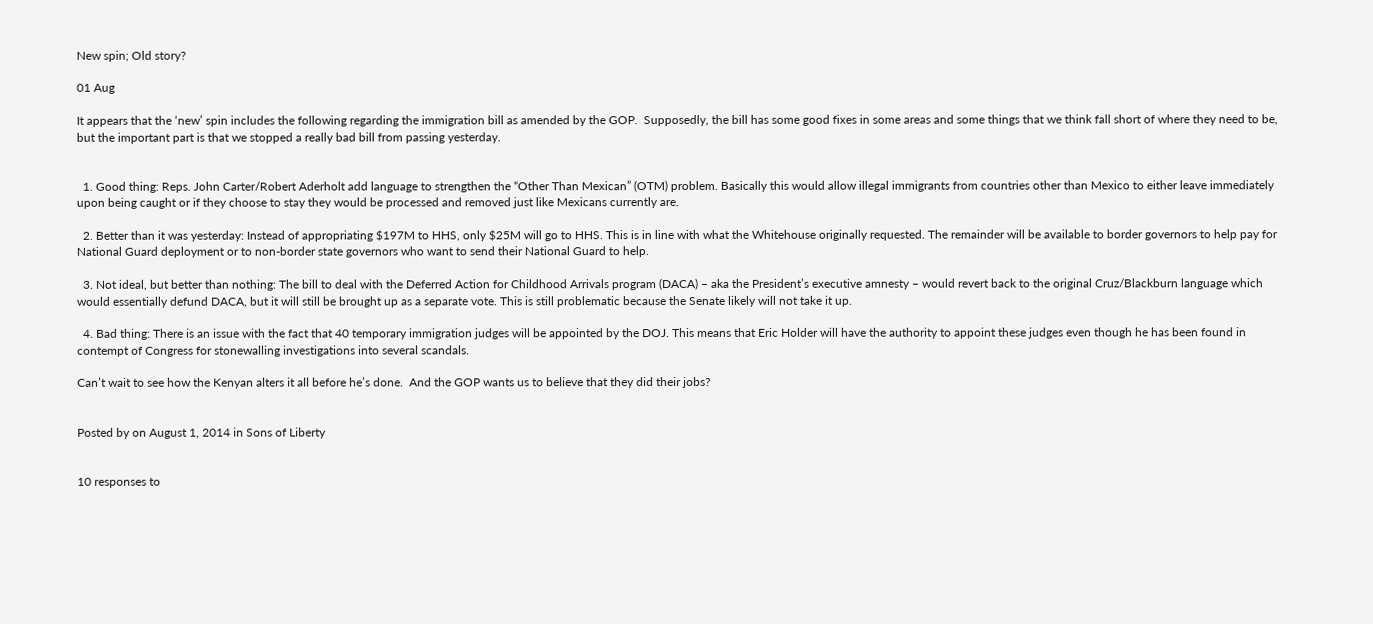New spin; Old story?

01 Aug

It appears that the ‘new’ spin includes the following regarding the immigration bill as amended by the GOP.  Supposedly, the bill has some good fixes in some areas and some things that we think fall short of where they need to be, but the important part is that we stopped a really bad bill from passing yesterday.


  1. Good thing: Reps. John Carter/Robert Aderholt add language to strengthen the “Other Than Mexican” (OTM) problem. Basically this would allow illegal immigrants from countries other than Mexico to either leave immediately upon being caught or if they choose to stay they would be processed and removed just like Mexicans currently are.

  2. Better than it was yesterday: Instead of appropriating $197M to HHS, only $25M will go to HHS. This is in line with what the Whitehouse originally requested. The remainder will be available to border governors to help pay for National Guard deployment or to non-border state governors who want to send their National Guard to help.

  3. Not ideal, but better than nothing: The bill to deal with the Deferred Action for Childhood Arrivals program (DACA) – aka the President’s executive amnesty – would revert back to the original Cruz/Blackburn language which would essentially defund DACA, but it will still be brought up as a separate vote. This is still problematic because the Senate likely will not take it up.

  4. Bad thing: There is an issue with the fact that 40 temporary immigration judges will be appointed by the DOJ. This means that Eric Holder will have the authority to appoint these judges even though he has been found in contempt of Congress for stonewalling investigations into several scandals.

Can’t wait to see how the Kenyan alters it all before he’s done.  And the GOP wants us to believe that they did their jobs?


Posted by on August 1, 2014 in Sons of Liberty


10 responses to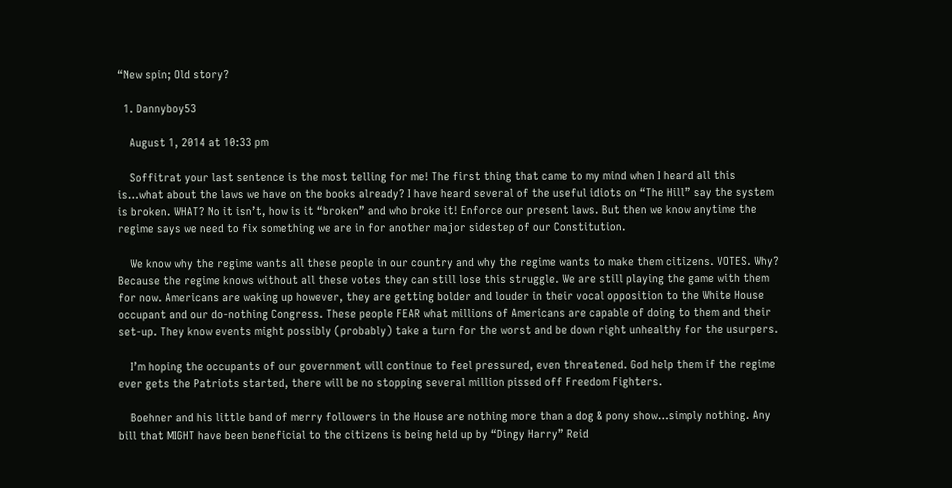“New spin; Old story?

  1. Dannyboy53

    August 1, 2014 at 10:33 pm

    Soffitrat your last sentence is the most telling for me! The first thing that came to my mind when I heard all this is…what about the laws we have on the books already? I have heard several of the useful idiots on “The Hill” say the system is broken. WHAT? No it isn’t, how is it “broken” and who broke it! Enforce our present laws. But then we know anytime the regime says we need to fix something we are in for another major sidestep of our Constitution.

    We know why the regime wants all these people in our country and why the regime wants to make them citizens. VOTES. Why? Because the regime knows without all these votes they can still lose this struggle. We are still playing the game with them for now. Americans are waking up however, they are getting bolder and louder in their vocal opposition to the White House occupant and our do-nothing Congress. These people FEAR what millions of Americans are capable of doing to them and their set-up. They know events might possibly (probably) take a turn for the worst and be down right unhealthy for the usurpers.

    I’m hoping the occupants of our government will continue to feel pressured, even threatened. God help them if the regime ever gets the Patriots started, there will be no stopping several million pissed off Freedom Fighters.

    Boehner and his little band of merry followers in the House are nothing more than a dog & pony show…simply nothing. Any bill that MIGHT have been beneficial to the citizens is being held up by “Dingy Harry” Reid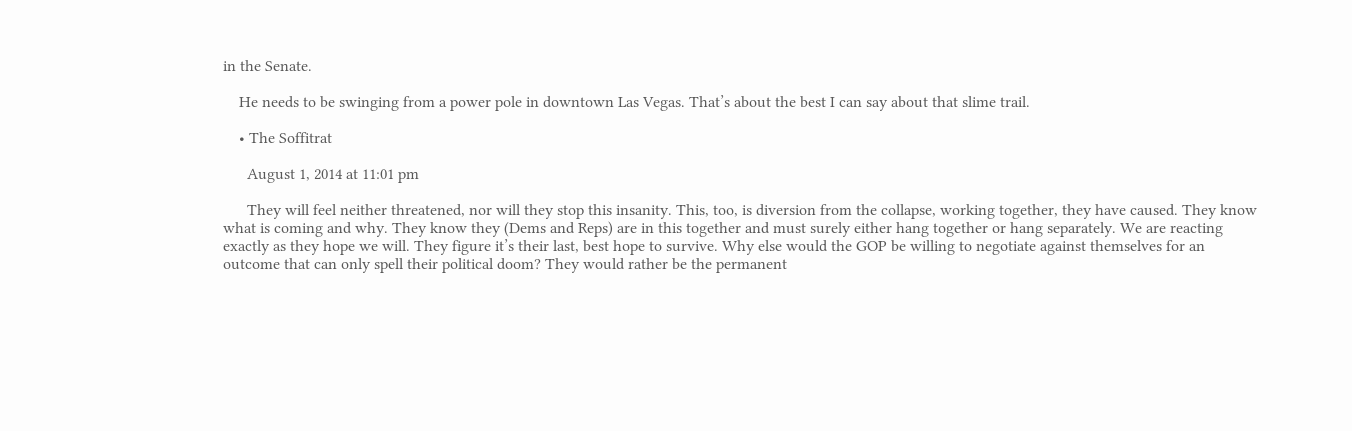in the Senate.

    He needs to be swinging from a power pole in downtown Las Vegas. That’s about the best I can say about that slime trail.

    • The Soffitrat

      August 1, 2014 at 11:01 pm

      They will feel neither threatened, nor will they stop this insanity. This, too, is diversion from the collapse, working together, they have caused. They know what is coming and why. They know they (Dems and Reps) are in this together and must surely either hang together or hang separately. We are reacting exactly as they hope we will. They figure it’s their last, best hope to survive. Why else would the GOP be willing to negotiate against themselves for an outcome that can only spell their political doom? They would rather be the permanent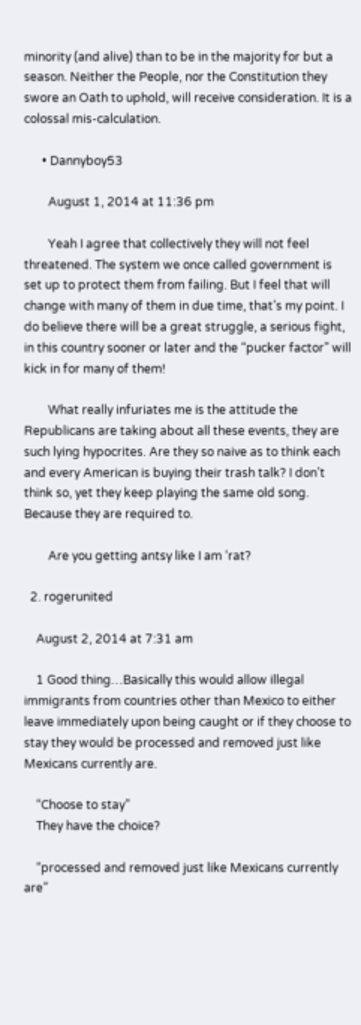minority (and alive) than to be in the majority for but a season. Neither the People, nor the Constitution they swore an Oath to uphold, will receive consideration. It is a colossal mis-calculation.

      • Dannyboy53

        August 1, 2014 at 11:36 pm

        Yeah I agree that collectively they will not feel threatened. The system we once called government is set up to protect them from failing. But I feel that will change with many of them in due time, that’s my point. I do believe there will be a great struggle, a serious fight, in this country sooner or later and the “pucker factor” will kick in for many of them!

        What really infuriates me is the attitude the Republicans are taking about all these events, they are such lying hypocrites. Are they so naive as to think each and every American is buying their trash talk? I don’t think so, yet they keep playing the same old song. Because they are required to.

        Are you getting antsy like I am ‘rat?

  2. rogerunited

    August 2, 2014 at 7:31 am

    1 Good thing…Basically this would allow illegal immigrants from countries other than Mexico to either leave immediately upon being caught or if they choose to stay they would be processed and removed just like Mexicans currently are.

    “Choose to stay”
    They have the choice?

    “processed and removed just like Mexicans currently are”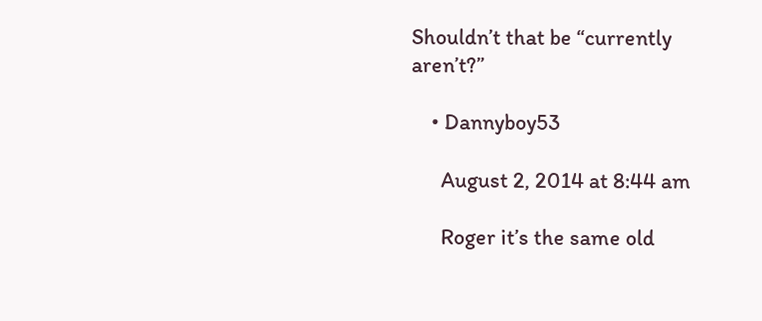Shouldn’t that be “currently aren’t?”

    • Dannyboy53

      August 2, 2014 at 8:44 am

      Roger it’s the same old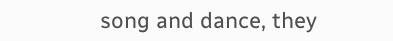song and dance, they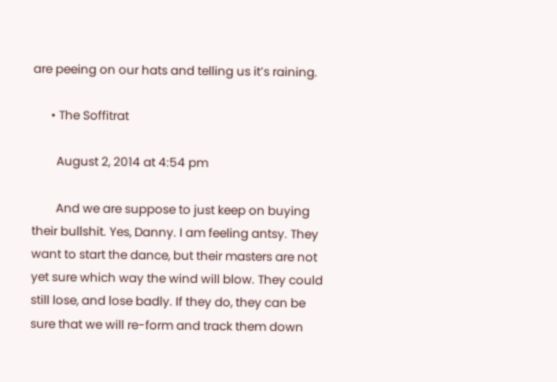are peeing on our hats and telling us it’s raining.

      • The Soffitrat

        August 2, 2014 at 4:54 pm

        And we are suppose to just keep on buying their bullshit. Yes, Danny. I am feeling antsy. They want to start the dance, but their masters are not yet sure which way the wind will blow. They could still lose, and lose badly. If they do, they can be sure that we will re-form and track them down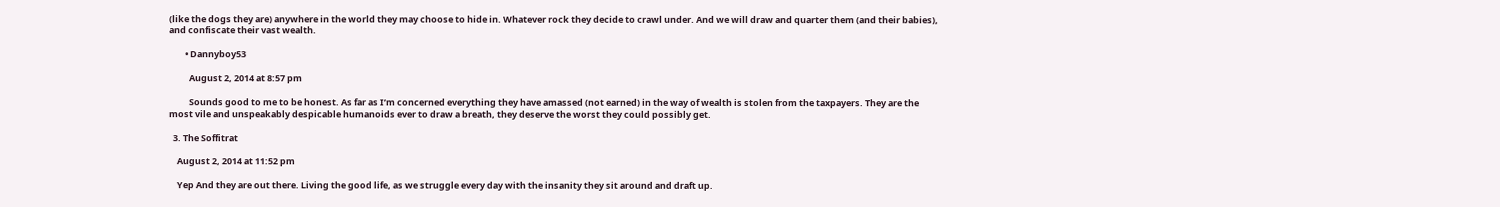(like the dogs they are) anywhere in the world they may choose to hide in. Whatever rock they decide to crawl under. And we will draw and quarter them (and their babies), and confiscate their vast wealth.

        • Dannyboy53

          August 2, 2014 at 8:57 pm

          Sounds good to me to be honest. As far as I’m concerned everything they have amassed (not earned) in the way of wealth is stolen from the taxpayers. They are the most vile and unspeakably despicable humanoids ever to draw a breath, they deserve the worst they could possibly get.

  3. The Soffitrat

    August 2, 2014 at 11:52 pm

    Yep And they are out there. Living the good life, as we struggle every day with the insanity they sit around and draft up.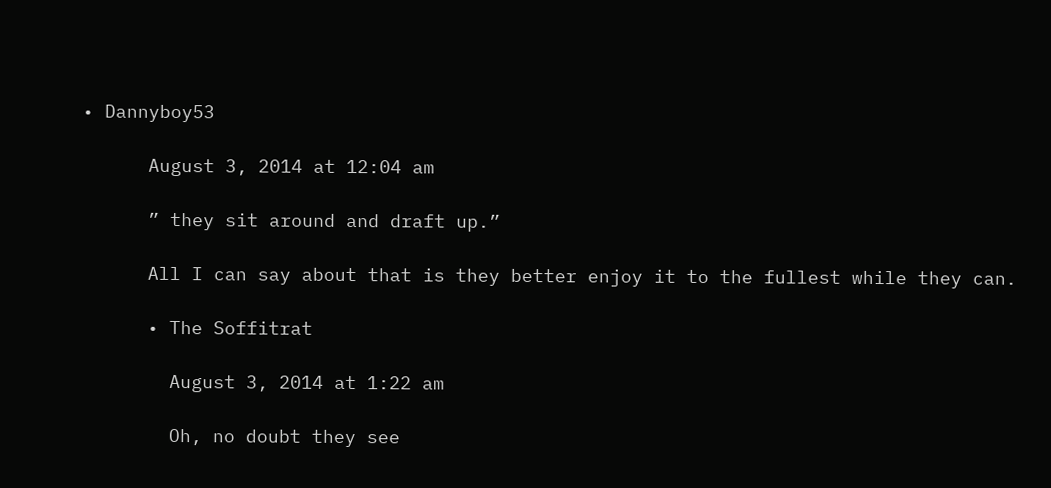• Dannyboy53

      August 3, 2014 at 12:04 am

      ” they sit around and draft up.”

      All I can say about that is they better enjoy it to the fullest while they can.

      • The Soffitrat

        August 3, 2014 at 1:22 am

        Oh, no doubt they see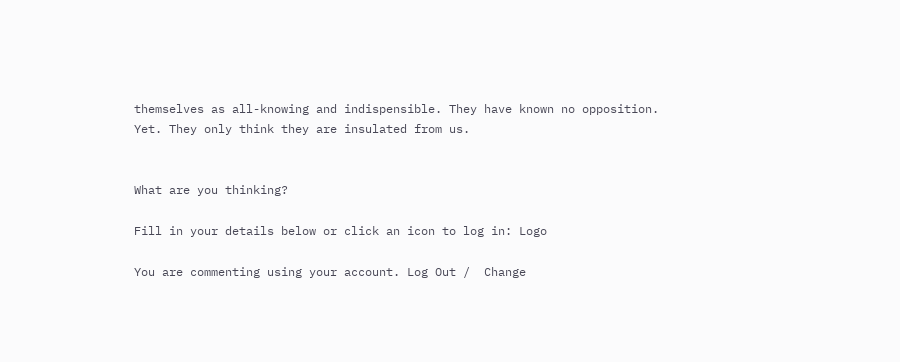themselves as all-knowing and indispensible. They have known no opposition. Yet. They only think they are insulated from us.


What are you thinking?

Fill in your details below or click an icon to log in: Logo

You are commenting using your account. Log Out /  Change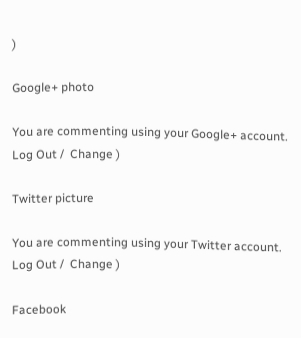)

Google+ photo

You are commenting using your Google+ account. Log Out /  Change )

Twitter picture

You are commenting using your Twitter account. Log Out /  Change )

Facebook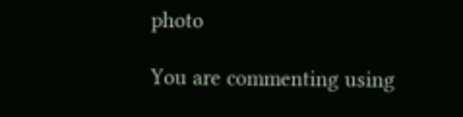photo

You are commenting using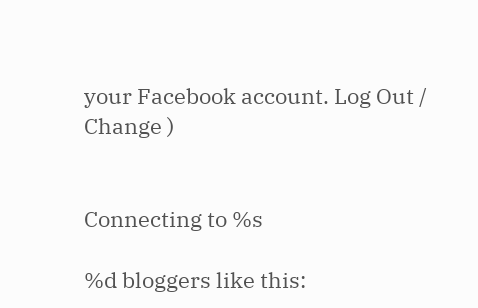your Facebook account. Log Out /  Change )


Connecting to %s

%d bloggers like this: